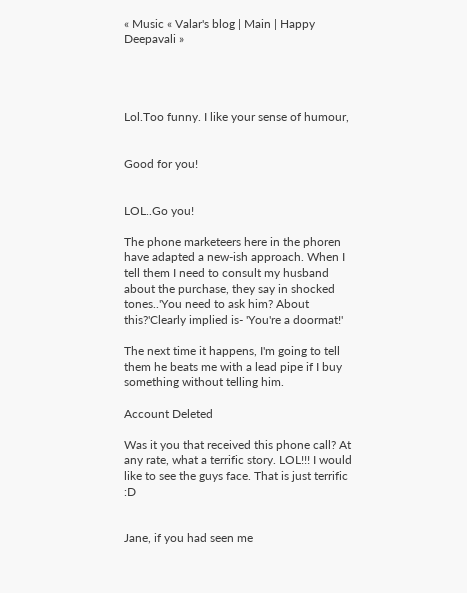« Music « Valar's blog | Main | Happy Deepavali »




Lol.Too funny. I like your sense of humour,


Good for you!


LOL..Go you!

The phone marketeers here in the phoren have adapted a new-ish approach. When I tell them I need to consult my husband about the purchase, they say in shocked tones..'You need to ask him? About this?'Clearly implied is- 'You're a doormat!'

The next time it happens, I'm going to tell them he beats me with a lead pipe if I buy something without telling him.

Account Deleted

Was it you that received this phone call? At any rate, what a terrific story. LOL!!! I would like to see the guys face. That is just terrific :D


Jane, if you had seen me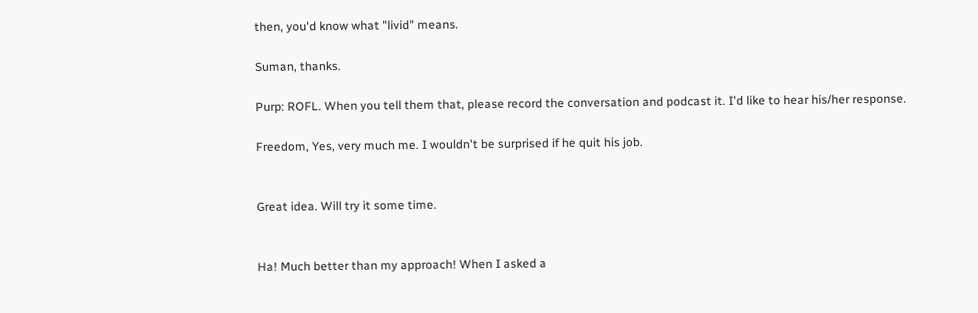then, you'd know what "livid" means.

Suman, thanks.

Purp: ROFL. When you tell them that, please record the conversation and podcast it. I'd like to hear his/her response.

Freedom, Yes, very much me. I wouldn't be surprised if he quit his job.


Great idea. Will try it some time.


Ha! Much better than my approach! When I asked a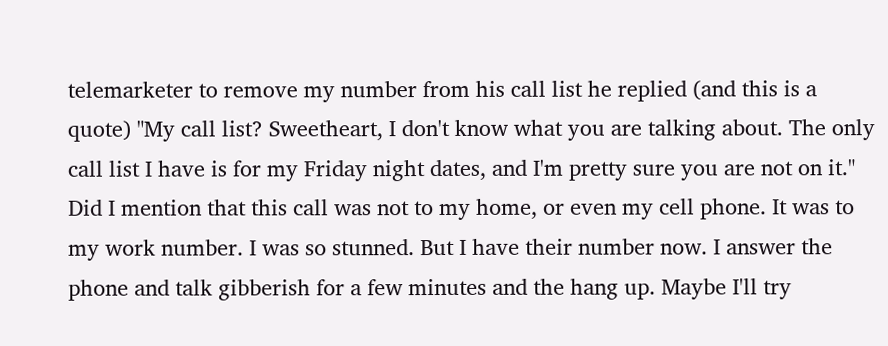telemarketer to remove my number from his call list he replied (and this is a quote) "My call list? Sweetheart, I don't know what you are talking about. The only call list I have is for my Friday night dates, and I'm pretty sure you are not on it." Did I mention that this call was not to my home, or even my cell phone. It was to my work number. I was so stunned. But I have their number now. I answer the phone and talk gibberish for a few minutes and the hang up. Maybe I'll try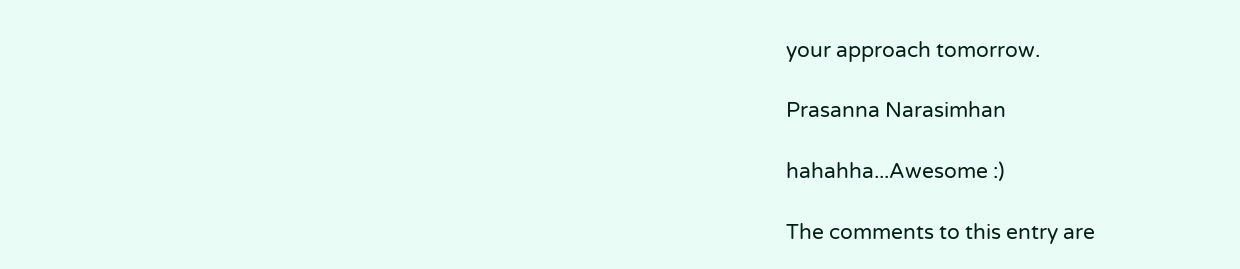your approach tomorrow.

Prasanna Narasimhan

hahahha...Awesome :)

The comments to this entry are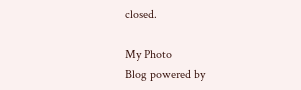closed.

My Photo
Blog powered by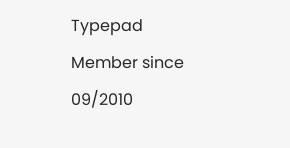Typepad
Member since 09/2010